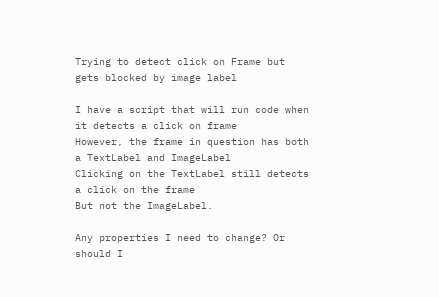Trying to detect click on Frame but gets blocked by image label

I have a script that will run code when it detects a click on frame
However, the frame in question has both a TextLabel and ImageLabel
Clicking on the TextLabel still detects a click on the frame
But not the ImageLabel.

Any properties I need to change? Or should I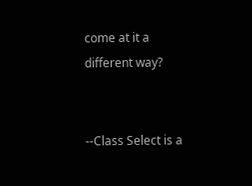come at it a different way?


--Class Select is a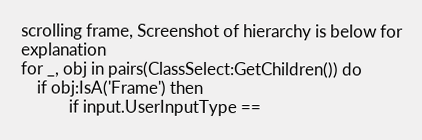scrolling frame, Screenshot of hierarchy is below for explanation
for _, obj in pairs(ClassSelect:GetChildren()) do
    if obj:IsA('Frame') then
            if input.UserInputType ==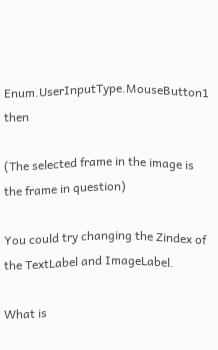Enum.UserInputType.MouseButton1 then

(The selected frame in the image is the frame in question)

You could try changing the Zindex of the TextLabel and ImageLabel.

What is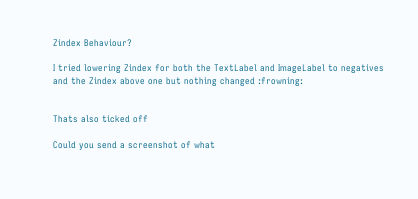Zindex Behaviour?

I tried lowering Zindex for both the TextLabel and ImageLabel to negatives and the Zindex above one but nothing changed :frowning:


Thats also ticked off

Could you send a screenshot of what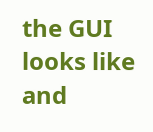the GUI looks like and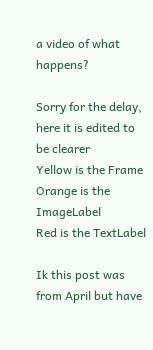a video of what happens?

Sorry for the delay, here it is edited to be clearer
Yellow is the Frame
Orange is the ImageLabel
Red is the TextLabel

Ik this post was from April but have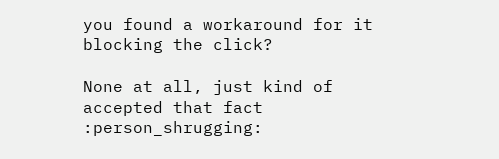you found a workaround for it blocking the click?

None at all, just kind of accepted that fact :person_shrugging: